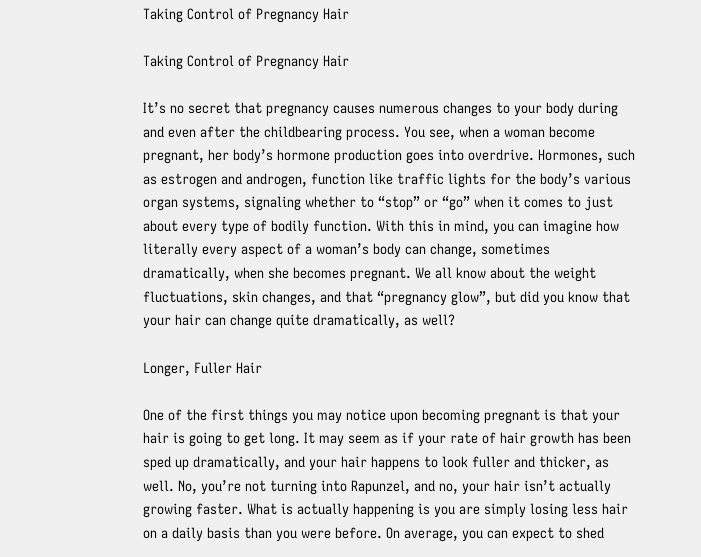Taking Control of Pregnancy Hair

Taking Control of Pregnancy Hair

It’s no secret that pregnancy causes numerous changes to your body during and even after the childbearing process. You see, when a woman become pregnant, her body’s hormone production goes into overdrive. Hormones, such as estrogen and androgen, function like traffic lights for the body’s various organ systems, signaling whether to “stop” or “go” when it comes to just about every type of bodily function. With this in mind, you can imagine how literally every aspect of a woman’s body can change, sometimes dramatically, when she becomes pregnant. We all know about the weight fluctuations, skin changes, and that “pregnancy glow”, but did you know that your hair can change quite dramatically, as well?

Longer, Fuller Hair

One of the first things you may notice upon becoming pregnant is that your hair is going to get long. It may seem as if your rate of hair growth has been sped up dramatically, and your hair happens to look fuller and thicker, as well. No, you’re not turning into Rapunzel, and no, your hair isn’t actually growing faster. What is actually happening is you are simply losing less hair on a daily basis than you were before. On average, you can expect to shed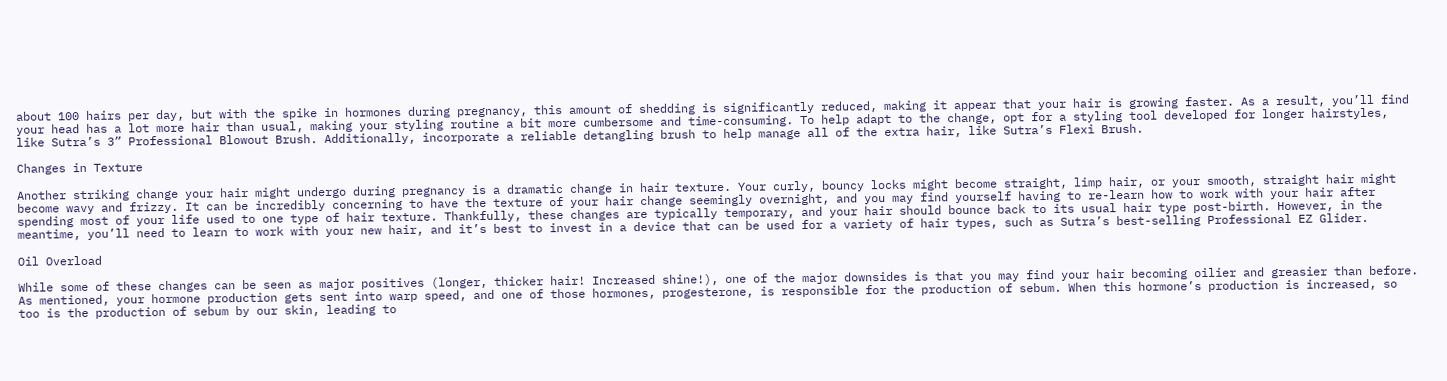about 100 hairs per day, but with the spike in hormones during pregnancy, this amount of shedding is significantly reduced, making it appear that your hair is growing faster. As a result, you’ll find your head has a lot more hair than usual, making your styling routine a bit more cumbersome and time-consuming. To help adapt to the change, opt for a styling tool developed for longer hairstyles, like Sutra’s 3” Professional Blowout Brush. Additionally, incorporate a reliable detangling brush to help manage all of the extra hair, like Sutra’s Flexi Brush.

Changes in Texture

Another striking change your hair might undergo during pregnancy is a dramatic change in hair texture. Your curly, bouncy locks might become straight, limp hair, or your smooth, straight hair might become wavy and frizzy. It can be incredibly concerning to have the texture of your hair change seemingly overnight, and you may find yourself having to re-learn how to work with your hair after spending most of your life used to one type of hair texture. Thankfully, these changes are typically temporary, and your hair should bounce back to its usual hair type post-birth. However, in the meantime, you’ll need to learn to work with your new hair, and it’s best to invest in a device that can be used for a variety of hair types, such as Sutra’s best-selling Professional EZ Glider.

Oil Overload

While some of these changes can be seen as major positives (longer, thicker hair! Increased shine!), one of the major downsides is that you may find your hair becoming oilier and greasier than before. As mentioned, your hormone production gets sent into warp speed, and one of those hormones, progesterone, is responsible for the production of sebum. When this hormone’s production is increased, so too is the production of sebum by our skin, leading to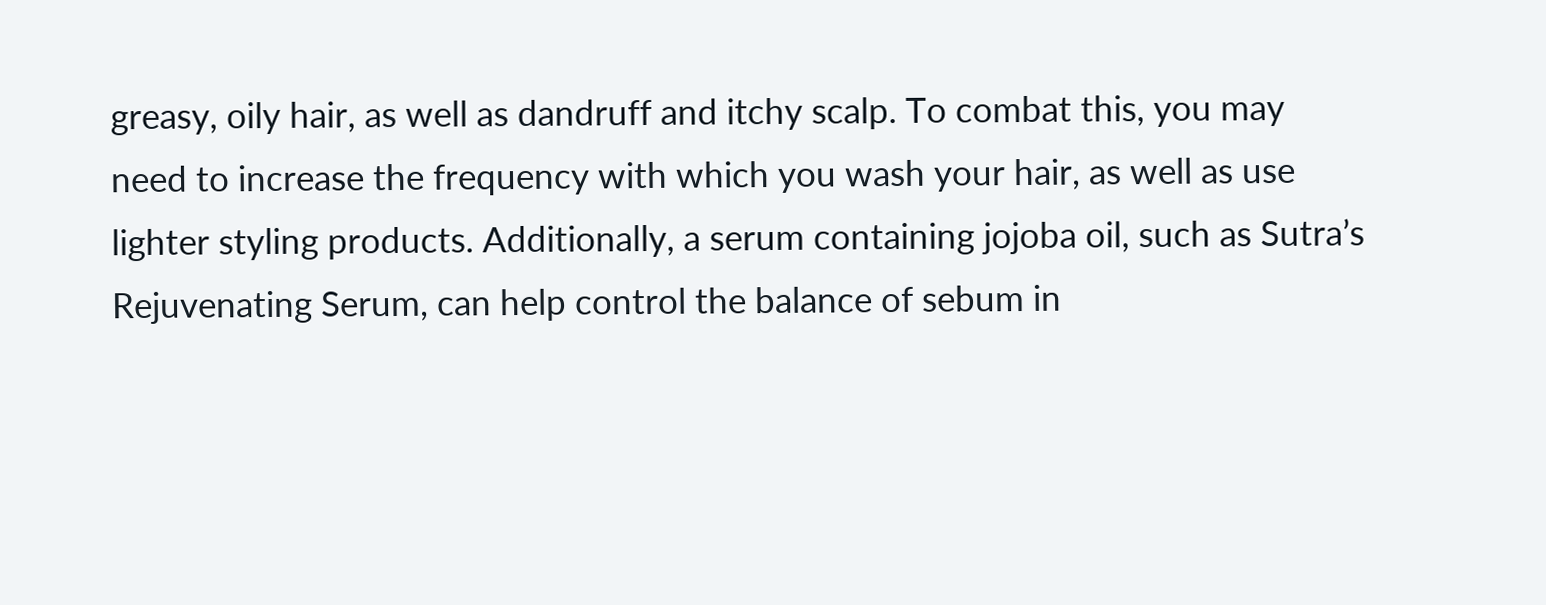greasy, oily hair, as well as dandruff and itchy scalp. To combat this, you may need to increase the frequency with which you wash your hair, as well as use lighter styling products. Additionally, a serum containing jojoba oil, such as Sutra’s Rejuvenating Serum, can help control the balance of sebum in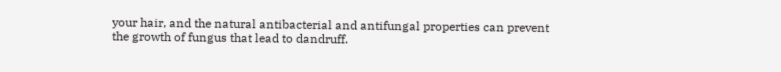your hair, and the natural antibacterial and antifungal properties can prevent the growth of fungus that lead to dandruff.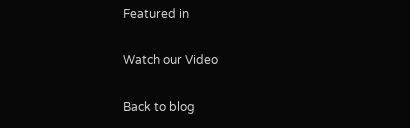Featured in

Watch our Video

Back to blog